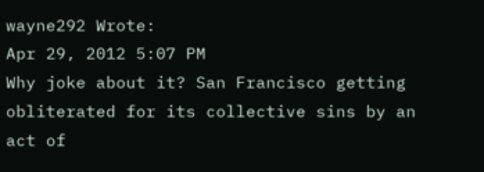wayne292 Wrote:
Apr 29, 2012 5:07 PM
Why joke about it? San Francisco getting obliterated for its collective sins by an act of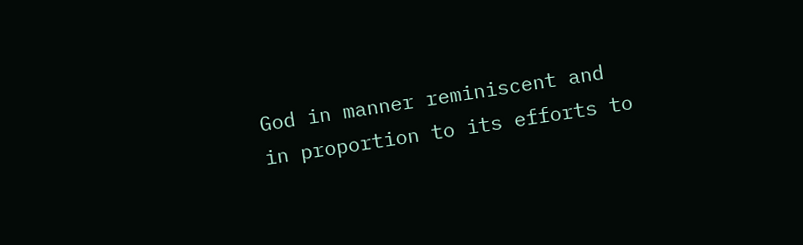God in manner reminiscent and in proportion to its efforts to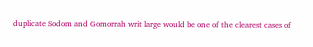duplicate Sodom and Gomorrah writ large would be one of the clearest cases of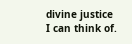divine justice I can think of.